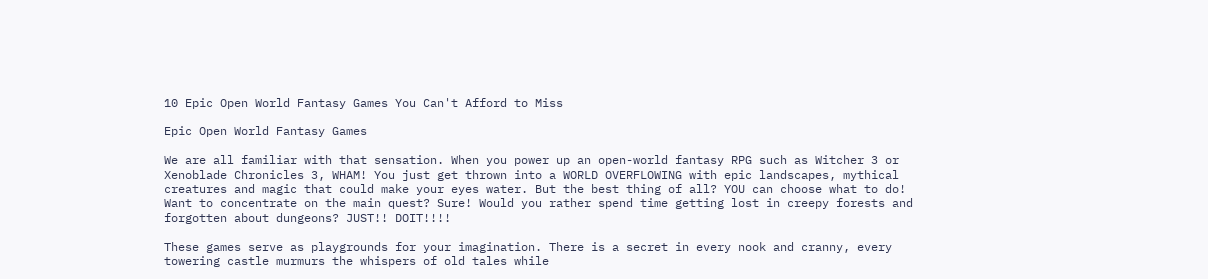10 Epic Open World Fantasy Games You Can't Afford to Miss

Epic Open World Fantasy Games

We are all familiar with that sensation. When you power up an open-world fantasy RPG such as Witcher 3 or Xenoblade Chronicles 3, WHAM! You just get thrown into a WORLD OVERFLOWING with epic landscapes, mythical creatures and magic that could make your eyes water. But the best thing of all? YOU can choose what to do! Want to concentrate on the main quest? Sure! Would you rather spend time getting lost in creepy forests and forgotten about dungeons? JUST!! DOIT!!!!

These games serve as playgrounds for your imagination. There is a secret in every nook and cranny, every towering castle murmurs the whispers of old tales while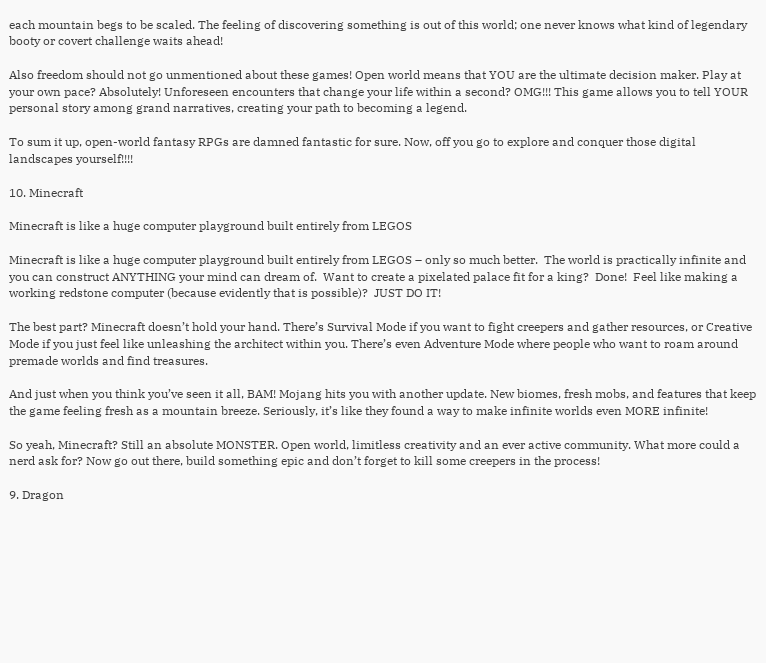each mountain begs to be scaled. The feeling of discovering something is out of this world; one never knows what kind of legendary booty or covert challenge waits ahead!

Also freedom should not go unmentioned about these games! Open world means that YOU are the ultimate decision maker. Play at your own pace? Absolutely! Unforeseen encounters that change your life within a second? OMG!!! This game allows you to tell YOUR personal story among grand narratives, creating your path to becoming a legend.

To sum it up, open-world fantasy RPGs are damned fantastic for sure. Now, off you go to explore and conquer those digital landscapes yourself!!!!

10. Minecraft

Minecraft is like a huge computer playground built entirely from LEGOS

Minecraft is like a huge computer playground built entirely from LEGOS – only so much better.  The world is practically infinite and you can construct ANYTHING your mind can dream of.  Want to create a pixelated palace fit for a king?  Done!  Feel like making a working redstone computer (because evidently that is possible)?  JUST DO IT!

The best part? Minecraft doesn’t hold your hand. There’s Survival Mode if you want to fight creepers and gather resources, or Creative Mode if you just feel like unleashing the architect within you. There’s even Adventure Mode where people who want to roam around premade worlds and find treasures.

And just when you think you’ve seen it all, BAM! Mojang hits you with another update. New biomes, fresh mobs, and features that keep the game feeling fresh as a mountain breeze. Seriously, it’s like they found a way to make infinite worlds even MORE infinite!

So yeah, Minecraft? Still an absolute MONSTER. Open world, limitless creativity and an ever active community. What more could a nerd ask for? Now go out there, build something epic and don’t forget to kill some creepers in the process!

9. Dragon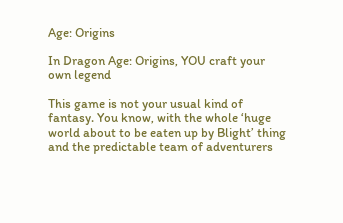Age: Origins

In Dragon Age: Origins, YOU craft your own legend

This game is not your usual kind of fantasy. You know, with the whole ‘huge world about to be eaten up by Blight’ thing and the predictable team of adventurers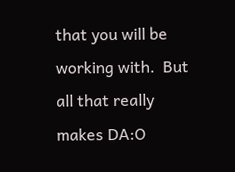that you will be working with.  But all that really makes DA:O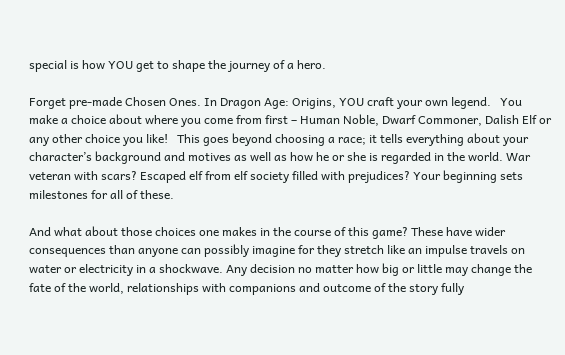special is how YOU get to shape the journey of a hero.

Forget pre-made Chosen Ones. In Dragon Age: Origins, YOU craft your own legend.   You make a choice about where you come from first – Human Noble, Dwarf Commoner, Dalish Elf or any other choice you like!   This goes beyond choosing a race; it tells everything about your character’s background and motives as well as how he or she is regarded in the world. War veteran with scars? Escaped elf from elf society filled with prejudices? Your beginning sets milestones for all of these.

And what about those choices one makes in the course of this game? These have wider consequences than anyone can possibly imagine for they stretch like an impulse travels on water or electricity in a shockwave. Any decision no matter how big or little may change the fate of the world, relationships with companions and outcome of the story fully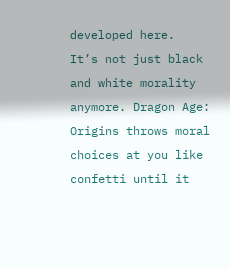developed here.  It’s not just black and white morality anymore. Dragon Age: Origins throws moral choices at you like confetti until it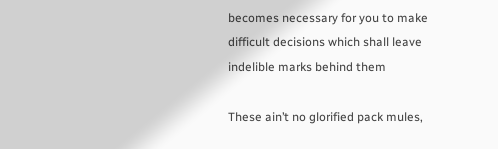becomes necessary for you to make difficult decisions which shall leave indelible marks behind them

These ain’t no glorified pack mules,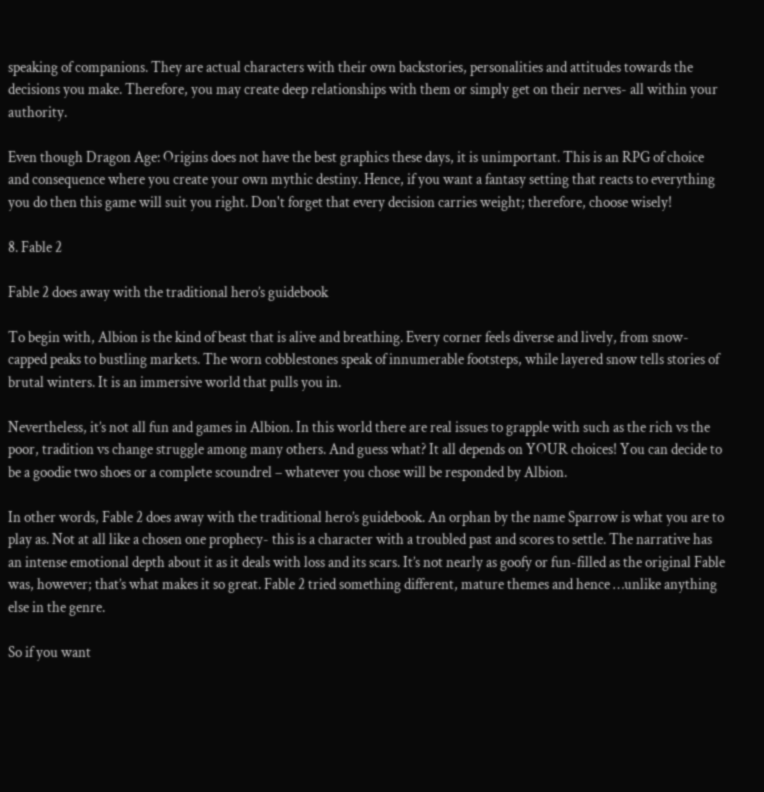speaking of companions. They are actual characters with their own backstories, personalities and attitudes towards the decisions you make. Therefore, you may create deep relationships with them or simply get on their nerves- all within your authority.

Even though Dragon Age: Origins does not have the best graphics these days, it is unimportant. This is an RPG of choice and consequence where you create your own mythic destiny. Hence, if you want a fantasy setting that reacts to everything you do then this game will suit you right. Don't forget that every decision carries weight; therefore, choose wisely!

8. Fable 2

Fable 2 does away with the traditional hero’s guidebook

To begin with, Albion is the kind of beast that is alive and breathing. Every corner feels diverse and lively, from snow-capped peaks to bustling markets. The worn cobblestones speak of innumerable footsteps, while layered snow tells stories of brutal winters. It is an immersive world that pulls you in.

Nevertheless, it’s not all fun and games in Albion. In this world there are real issues to grapple with such as the rich vs the poor, tradition vs change struggle among many others. And guess what? It all depends on YOUR choices! You can decide to be a goodie two shoes or a complete scoundrel – whatever you chose will be responded by Albion.

In other words, Fable 2 does away with the traditional hero’s guidebook. An orphan by the name Sparrow is what you are to play as. Not at all like a chosen one prophecy- this is a character with a troubled past and scores to settle. The narrative has an intense emotional depth about it as it deals with loss and its scars. It’s not nearly as goofy or fun-filled as the original Fable was, however; that’s what makes it so great. Fable 2 tried something different, mature themes and hence …unlike anything else in the genre.

So if you want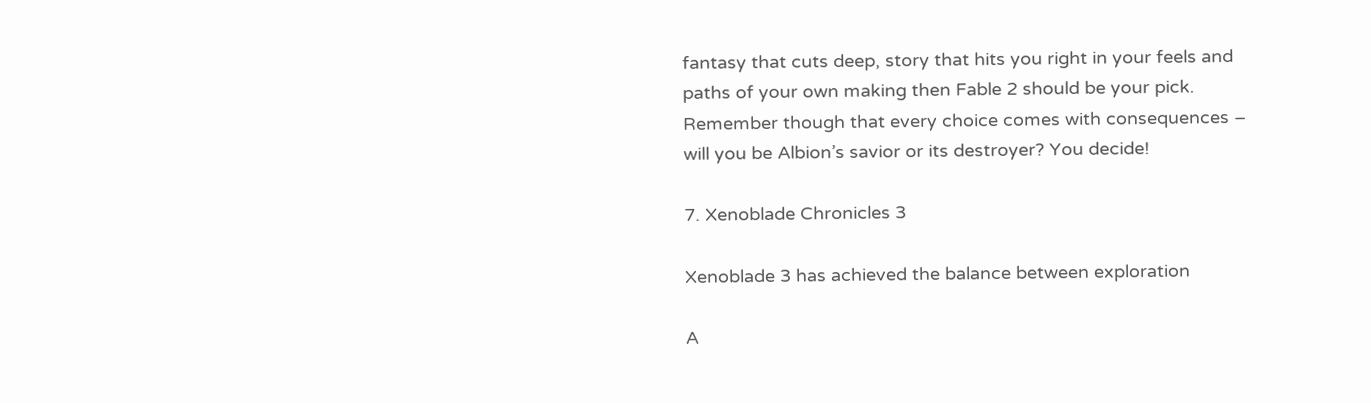fantasy that cuts deep, story that hits you right in your feels and paths of your own making then Fable 2 should be your pick. Remember though that every choice comes with consequences – will you be Albion’s savior or its destroyer? You decide!

7. Xenoblade Chronicles 3

Xenoblade 3 has achieved the balance between exploration

A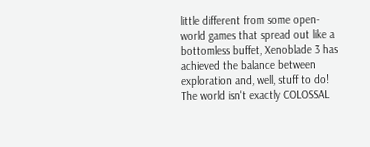little different from some open-world games that spread out like a bottomless buffet, Xenoblade 3 has achieved the balance between exploration and, well, stuff to do!  The world isn't exactly COLOSSAL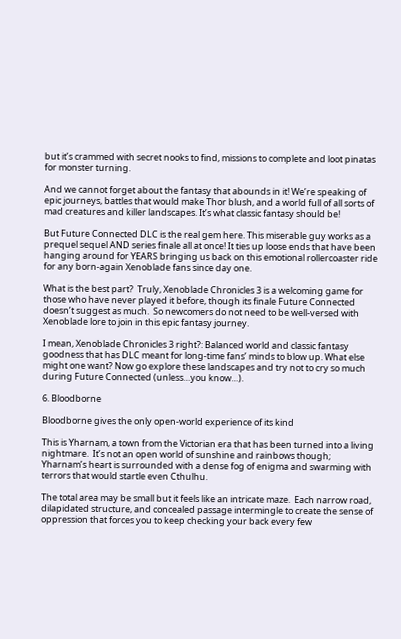but it’s crammed with secret nooks to find, missions to complete and loot pinatas for monster turning.

And we cannot forget about the fantasy that abounds in it! We’re speaking of epic journeys, battles that would make Thor blush, and a world full of all sorts of mad creatures and killer landscapes. It’s what classic fantasy should be!

But Future Connected DLC is the real gem here. This miserable guy works as a prequel sequel AND series finale all at once! It ties up loose ends that have been hanging around for YEARS bringing us back on this emotional rollercoaster ride for any born-again Xenoblade fans since day one.

What is the best part?  Truly, Xenoblade Chronicles 3 is a welcoming game for those who have never played it before, though its finale Future Connected doesn’t suggest as much.  So newcomers do not need to be well-versed with Xenoblade lore to join in this epic fantasy journey.

I mean, Xenoblade Chronicles 3 right?: Balanced world and classic fantasy goodness that has DLC meant for long-time fans’ minds to blow up. What else might one want? Now go explore these landscapes and try not to cry so much during Future Connected (unless…you know…).

6. Bloodborne

Bloodborne gives the only open-world experience of its kind

This is Yharnam, a town from the Victorian era that has been turned into a living nightmare.  It’s not an open world of sunshine and rainbows though; Yharnam’s heart is surrounded with a dense fog of enigma and swarming with terrors that would startle even Cthulhu.

The total area may be small but it feels like an intricate maze.  Each narrow road, dilapidated structure, and concealed passage intermingle to create the sense of oppression that forces you to keep checking your back every few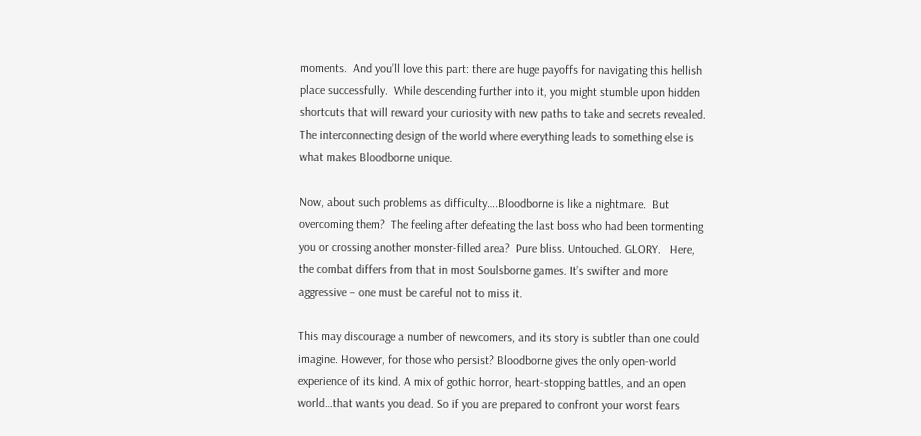moments.  And you’ll love this part: there are huge payoffs for navigating this hellish place successfully.  While descending further into it, you might stumble upon hidden shortcuts that will reward your curiosity with new paths to take and secrets revealed.   The interconnecting design of the world where everything leads to something else is what makes Bloodborne unique.

Now, about such problems as difficulty….Bloodborne is like a nightmare.  But overcoming them?  The feeling after defeating the last boss who had been tormenting you or crossing another monster-filled area?  Pure bliss. Untouched. GLORY.   Here, the combat differs from that in most Soulsborne games. It’s swifter and more aggressive – one must be careful not to miss it.

This may discourage a number of newcomers, and its story is subtler than one could imagine. However, for those who persist? Bloodborne gives the only open-world experience of its kind. A mix of gothic horror, heart-stopping battles, and an open world…that wants you dead. So if you are prepared to confront your worst fears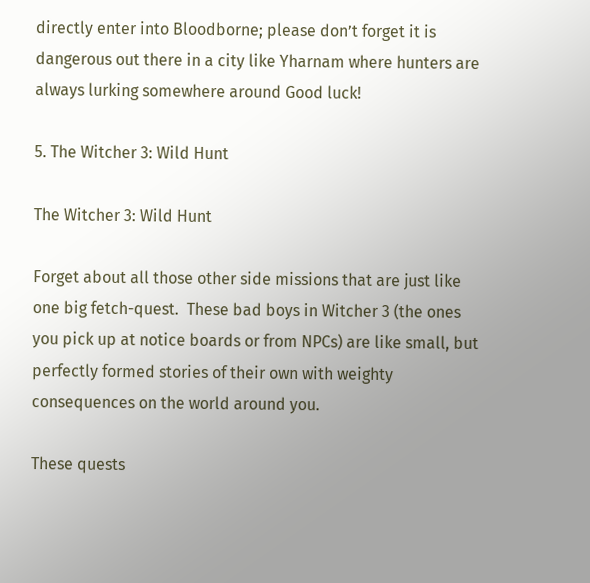directly enter into Bloodborne; please don’t forget it is dangerous out there in a city like Yharnam where hunters are always lurking somewhere around Good luck!

5. The Witcher 3: Wild Hunt

The Witcher 3: Wild Hunt

Forget about all those other side missions that are just like one big fetch-quest.  These bad boys in Witcher 3 (the ones you pick up at notice boards or from NPCs) are like small, but perfectly formed stories of their own with weighty consequences on the world around you.

These quests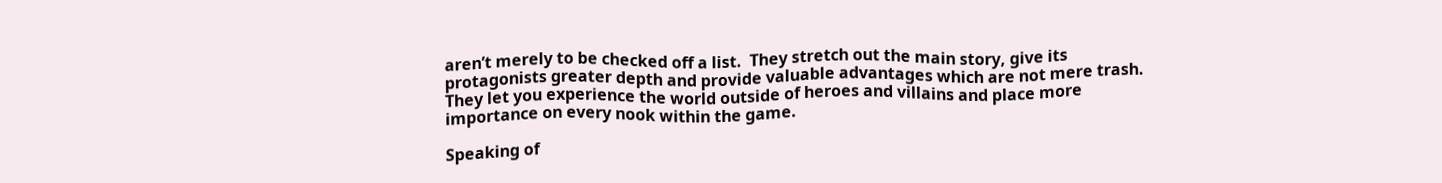aren’t merely to be checked off a list.  They stretch out the main story, give its protagonists greater depth and provide valuable advantages which are not mere trash.  They let you experience the world outside of heroes and villains and place more importance on every nook within the game.

Speaking of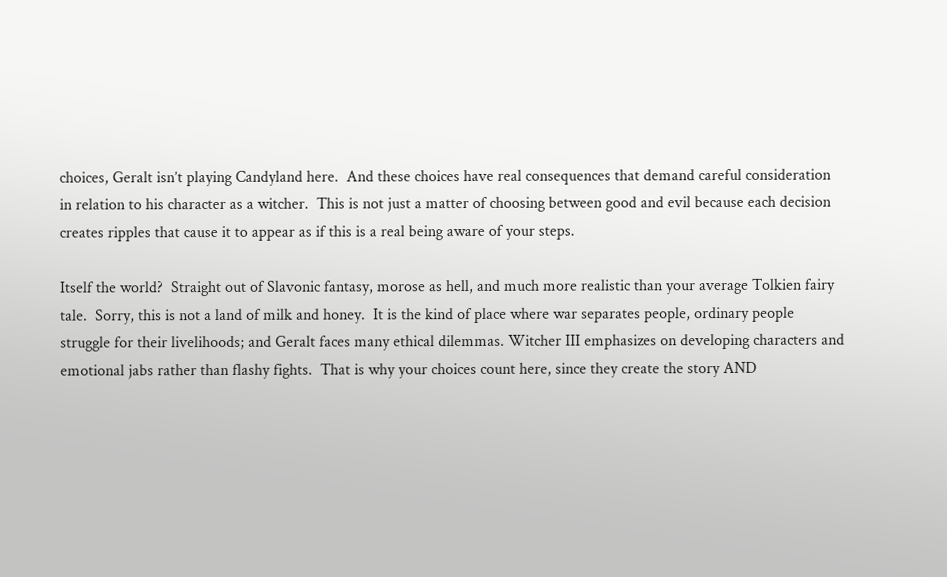choices, Geralt isn’t playing Candyland here.  And these choices have real consequences that demand careful consideration in relation to his character as a witcher.  This is not just a matter of choosing between good and evil because each decision creates ripples that cause it to appear as if this is a real being aware of your steps.

Itself the world?  Straight out of Slavonic fantasy, morose as hell, and much more realistic than your average Tolkien fairy tale.  Sorry, this is not a land of milk and honey.  It is the kind of place where war separates people, ordinary people struggle for their livelihoods; and Geralt faces many ethical dilemmas. Witcher III emphasizes on developing characters and emotional jabs rather than flashy fights.  That is why your choices count here, since they create the story AND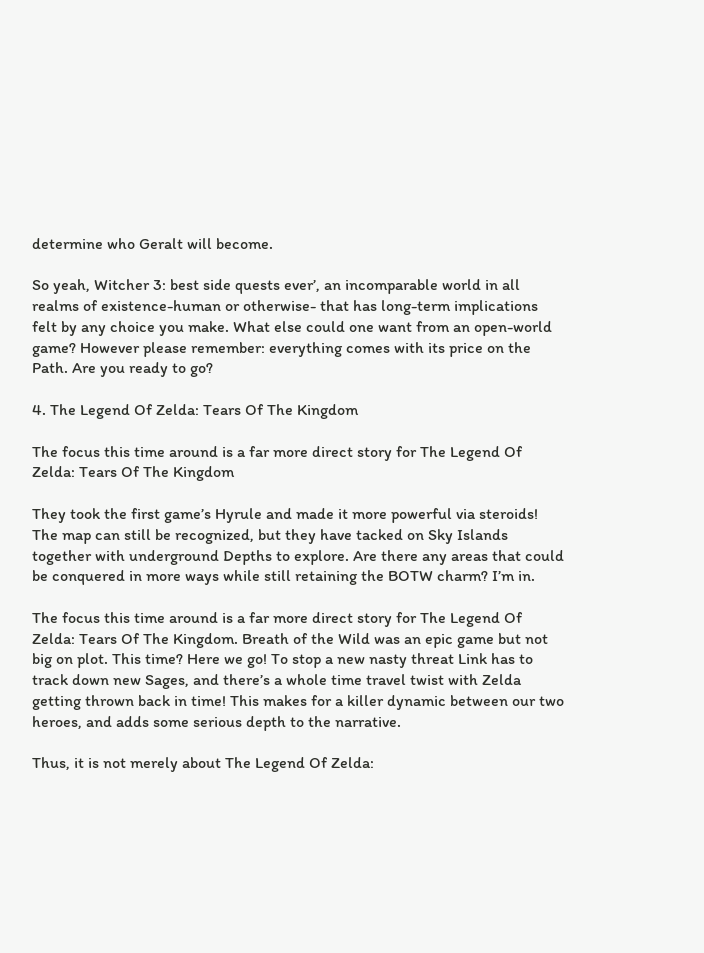determine who Geralt will become.

So yeah, Witcher 3: best side quests ever’, an incomparable world in all realms of existence-human or otherwise- that has long-term implications felt by any choice you make. What else could one want from an open-world game? However please remember: everything comes with its price on the Path. Are you ready to go?

4. The Legend Of Zelda: Tears Of The Kingdom

The focus this time around is a far more direct story for The Legend Of Zelda: Tears Of The Kingdom

They took the first game’s Hyrule and made it more powerful via steroids!  The map can still be recognized, but they have tacked on Sky Islands together with underground Depths to explore. Are there any areas that could be conquered in more ways while still retaining the BOTW charm? I’m in.

The focus this time around is a far more direct story for The Legend Of Zelda: Tears Of The Kingdom. Breath of the Wild was an epic game but not big on plot. This time? Here we go! To stop a new nasty threat Link has to track down new Sages, and there’s a whole time travel twist with Zelda getting thrown back in time! This makes for a killer dynamic between our two heroes, and adds some serious depth to the narrative.

Thus, it is not merely about The Legend Of Zelda: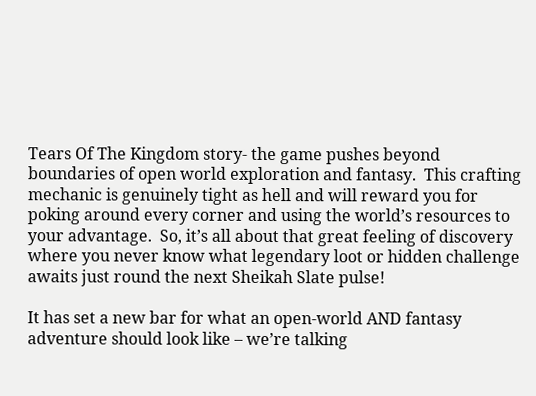Tears Of The Kingdom story- the game pushes beyond boundaries of open world exploration and fantasy.  This crafting mechanic is genuinely tight as hell and will reward you for poking around every corner and using the world’s resources to your advantage.  So, it’s all about that great feeling of discovery where you never know what legendary loot or hidden challenge awaits just round the next Sheikah Slate pulse!

It has set a new bar for what an open-world AND fantasy adventure should look like – we’re talking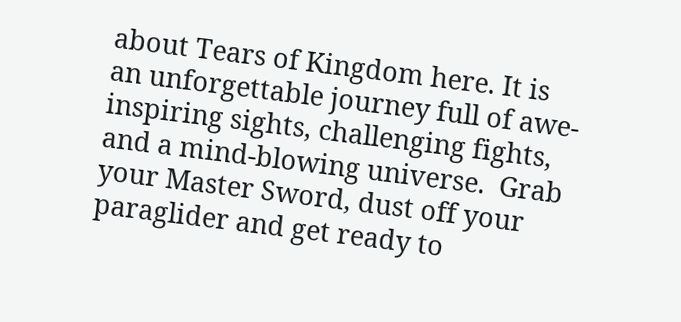about Tears of Kingdom here. It is an unforgettable journey full of awe-inspiring sights, challenging fights, and a mind-blowing universe.  Grab your Master Sword, dust off your paraglider and get ready to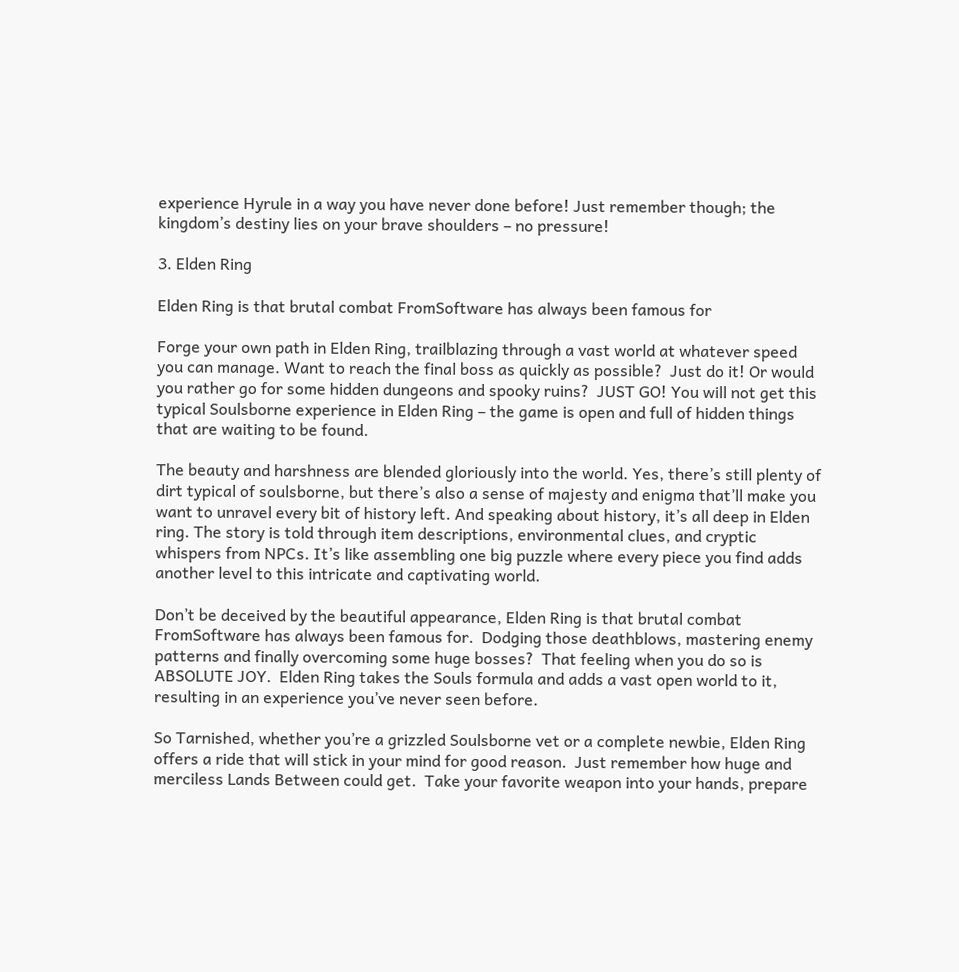experience Hyrule in a way you have never done before! Just remember though; the kingdom’s destiny lies on your brave shoulders – no pressure!

3. Elden Ring

Elden Ring is that brutal combat FromSoftware has always been famous for

Forge your own path in Elden Ring, trailblazing through a vast world at whatever speed you can manage. Want to reach the final boss as quickly as possible?  Just do it! Or would you rather go for some hidden dungeons and spooky ruins?  JUST GO! You will not get this typical Soulsborne experience in Elden Ring – the game is open and full of hidden things that are waiting to be found.

The beauty and harshness are blended gloriously into the world. Yes, there’s still plenty of dirt typical of soulsborne, but there’s also a sense of majesty and enigma that’ll make you want to unravel every bit of history left. And speaking about history, it’s all deep in Elden ring. The story is told through item descriptions, environmental clues, and cryptic whispers from NPCs. It’s like assembling one big puzzle where every piece you find adds another level to this intricate and captivating world.

Don’t be deceived by the beautiful appearance, Elden Ring is that brutal combat FromSoftware has always been famous for.  Dodging those deathblows, mastering enemy patterns and finally overcoming some huge bosses?  That feeling when you do so is ABSOLUTE JOY.  Elden Ring takes the Souls formula and adds a vast open world to it, resulting in an experience you’ve never seen before.

So Tarnished, whether you’re a grizzled Soulsborne vet or a complete newbie, Elden Ring offers a ride that will stick in your mind for good reason.  Just remember how huge and merciless Lands Between could get.  Take your favorite weapon into your hands, prepare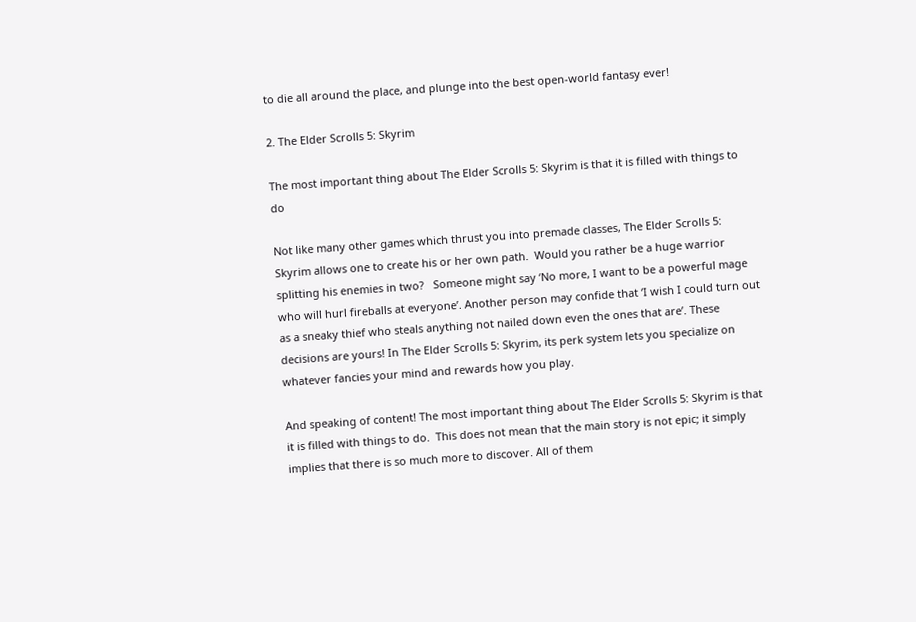to die all around the place, and plunge into the best open-world fantasy ever!

2. The Elder Scrolls 5: Skyrim

The most important thing about The Elder Scrolls 5: Skyrim is that it is filled with things to do

Not like many other games which thrust you into premade classes, The Elder Scrolls 5: Skyrim allows one to create his or her own path.  Would you rather be a huge warrior splitting his enemies in two?   Someone might say ‘No more, I want to be a powerful mage who will hurl fireballs at everyone’. Another person may confide that ‘I wish I could turn out as a sneaky thief who steals anything not nailed down even the ones that are’. These decisions are yours! In The Elder Scrolls 5: Skyrim, its perk system lets you specialize on whatever fancies your mind and rewards how you play.

And speaking of content! The most important thing about The Elder Scrolls 5: Skyrim is that it is filled with things to do.  This does not mean that the main story is not epic; it simply implies that there is so much more to discover. All of them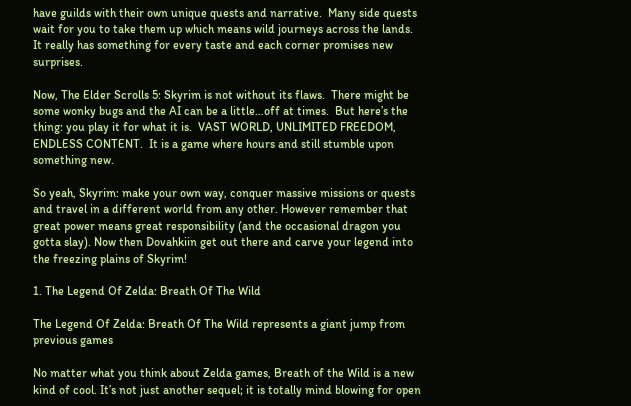have guilds with their own unique quests and narrative.  Many side quests wait for you to take them up which means wild journeys across the lands.  It really has something for every taste and each corner promises new surprises.

Now, The Elder Scrolls 5: Skyrim is not without its flaws.  There might be some wonky bugs and the AI can be a little…off at times.  But here’s the thing: you play it for what it is.  VAST WORLD, UNLIMITED FREEDOM, ENDLESS CONTENT.  It is a game where hours and still stumble upon something new.

So yeah, Skyrim: make your own way, conquer massive missions or quests and travel in a different world from any other. However remember that great power means great responsibility (and the occasional dragon you gotta slay). Now then Dovahkiin get out there and carve your legend into the freezing plains of Skyrim!

1. The Legend Of Zelda: Breath Of The Wild

The Legend Of Zelda: Breath Of The Wild represents a giant jump from previous games

No matter what you think about Zelda games, Breath of the Wild is a new kind of cool. It’s not just another sequel; it is totally mind blowing for open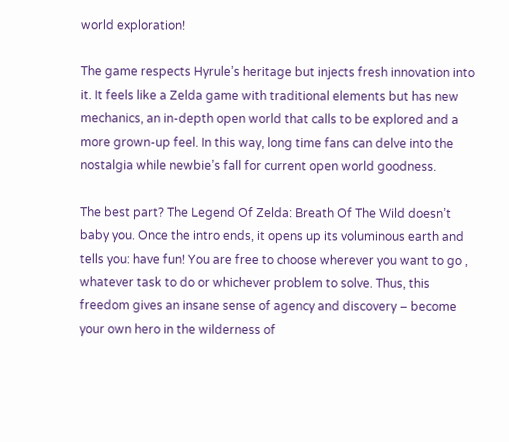world exploration!

The game respects Hyrule’s heritage but injects fresh innovation into it. It feels like a Zelda game with traditional elements but has new mechanics, an in-depth open world that calls to be explored and a more grown-up feel. In this way, long time fans can delve into the nostalgia while newbie’s fall for current open world goodness.

The best part? The Legend Of Zelda: Breath Of The Wild doesn’t baby you. Once the intro ends, it opens up its voluminous earth and tells you: have fun! You are free to choose wherever you want to go , whatever task to do or whichever problem to solve. Thus, this freedom gives an insane sense of agency and discovery – become your own hero in the wilderness of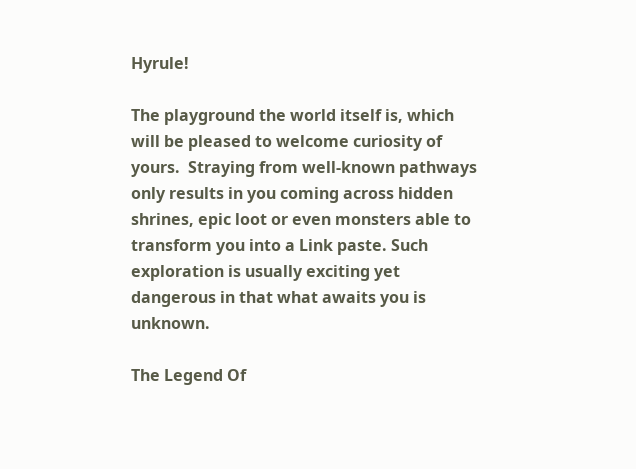Hyrule!

The playground the world itself is, which will be pleased to welcome curiosity of yours.  Straying from well-known pathways only results in you coming across hidden shrines, epic loot or even monsters able to transform you into a Link paste. Such exploration is usually exciting yet dangerous in that what awaits you is unknown.

The Legend Of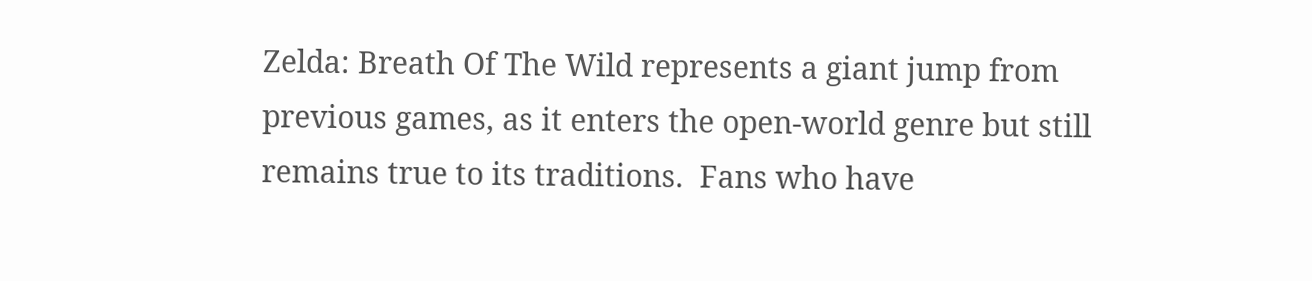Zelda: Breath Of The Wild represents a giant jump from previous games, as it enters the open-world genre but still remains true to its traditions.  Fans who have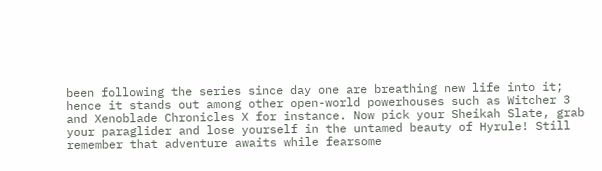been following the series since day one are breathing new life into it; hence it stands out among other open-world powerhouses such as Witcher 3 and Xenoblade Chronicles X for instance. Now pick your Sheikah Slate, grab your paraglider and lose yourself in the untamed beauty of Hyrule! Still remember that adventure awaits while fearsome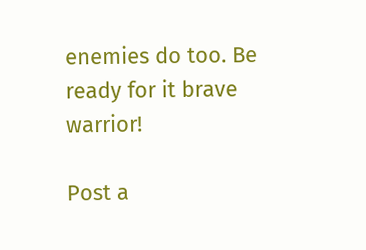enemies do too. Be ready for it brave warrior!

Post a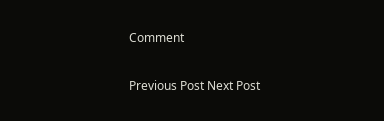Comment

Previous Post Next Post